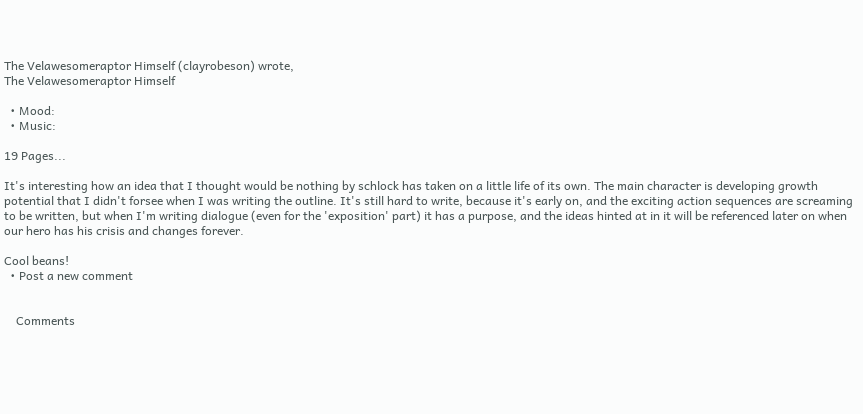The Velawesomeraptor Himself (clayrobeson) wrote,
The Velawesomeraptor Himself

  • Mood:
  • Music:

19 Pages...

It's interesting how an idea that I thought would be nothing by schlock has taken on a little life of its own. The main character is developing growth potential that I didn't forsee when I was writing the outline. It's still hard to write, because it's early on, and the exciting action sequences are screaming to be written, but when I'm writing dialogue (even for the 'exposition' part) it has a purpose, and the ideas hinted at in it will be referenced later on when our hero has his crisis and changes forever.

Cool beans!
  • Post a new comment


    Comments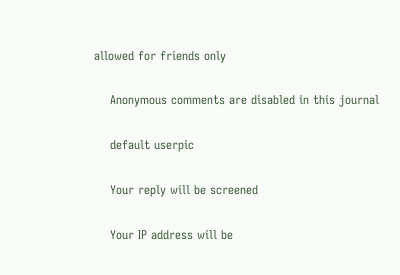allowed for friends only

    Anonymous comments are disabled in this journal

    default userpic

    Your reply will be screened

    Your IP address will be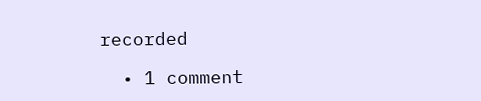recorded

  • 1 comment